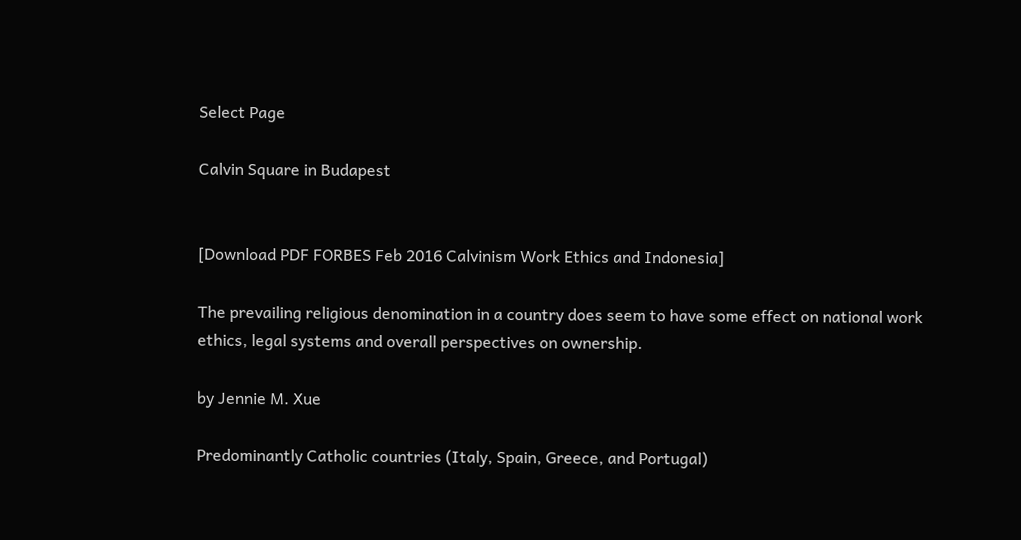Select Page

Calvin Square in Budapest


[Download PDF FORBES Feb 2016 Calvinism Work Ethics and Indonesia]

The prevailing religious denomination in a country does seem to have some effect on national work ethics, legal systems and overall perspectives on ownership.

by Jennie M. Xue

Predominantly Catholic countries (Italy, Spain, Greece, and Portugal)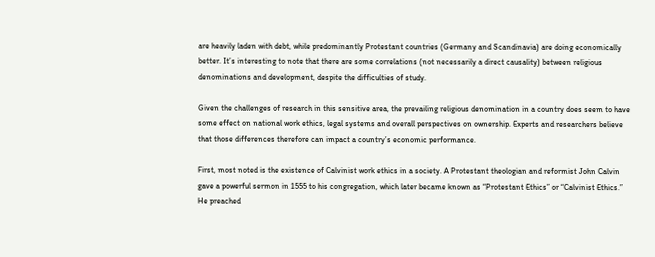are heavily laden with debt, while predominantly Protestant countries (Germany and Scandinavia) are doing economically better. It’s interesting to note that there are some correlations (not necessarily a direct causality) between religious denominations and development, despite the difficulties of study.

Given the challenges of research in this sensitive area, the prevailing religious denomination in a country does seem to have some effect on national work ethics, legal systems and overall perspectives on ownership. Experts and researchers believe that those differences therefore can impact a country’s economic performance.

First, most noted is the existence of Calvinist work ethics in a society. A Protestant theologian and reformist John Calvin gave a powerful sermon in 1555 to his congregation, which later became known as “Protestant Ethics” or “Calvinist Ethics.” He preached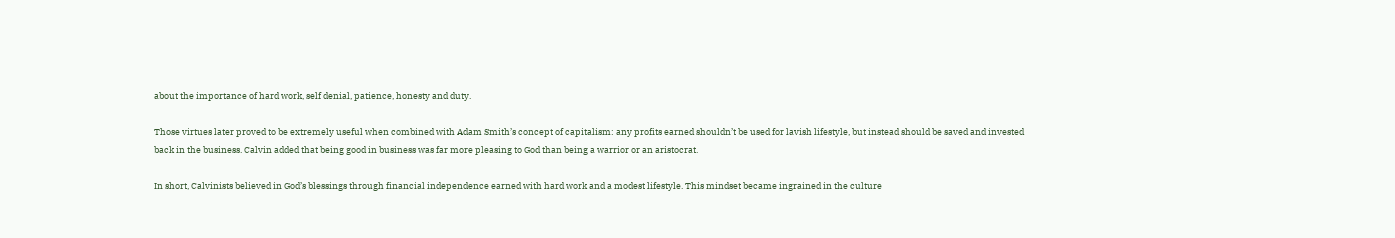about the importance of hard work, self denial, patience, honesty and duty.

Those virtues later proved to be extremely useful when combined with Adam Smith’s concept of capitalism: any profits earned shouldn’t be used for lavish lifestyle, but instead should be saved and invested back in the business. Calvin added that being good in business was far more pleasing to God than being a warrior or an aristocrat.

In short, Calvinists believed in God’s blessings through financial independence earned with hard work and a modest lifestyle. This mindset became ingrained in the culture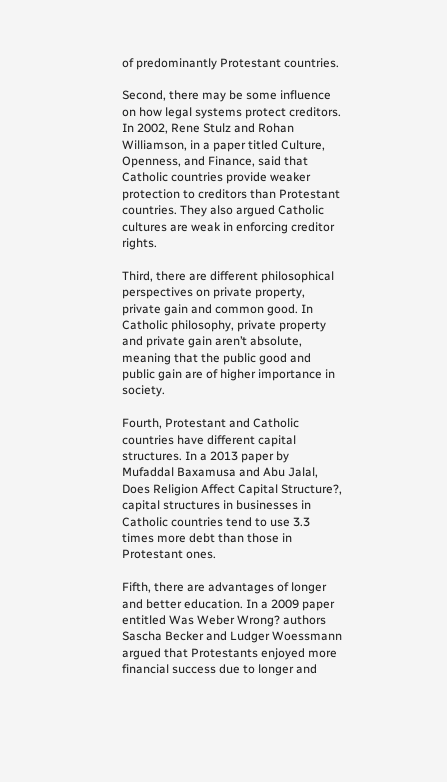of predominantly Protestant countries.

Second, there may be some influence on how legal systems protect creditors. In 2002, Rene Stulz and Rohan Williamson, in a paper titled Culture, Openness, and Finance, said that Catholic countries provide weaker protection to creditors than Protestant countries. They also argued Catholic cultures are weak in enforcing creditor rights.

Third, there are different philosophical perspectives on private property, private gain and common good. In Catholic philosophy, private property and private gain aren’t absolute, meaning that the public good and public gain are of higher importance in society.

Fourth, Protestant and Catholic countries have different capital structures. In a 2013 paper by Mufaddal Baxamusa and Abu Jalal, Does Religion Affect Capital Structure?, capital structures in businesses in Catholic countries tend to use 3.3 times more debt than those in Protestant ones.

Fifth, there are advantages of longer and better education. In a 2009 paper entitled Was Weber Wrong? authors Sascha Becker and Ludger Woessmann argued that Protestants enjoyed more financial success due to longer and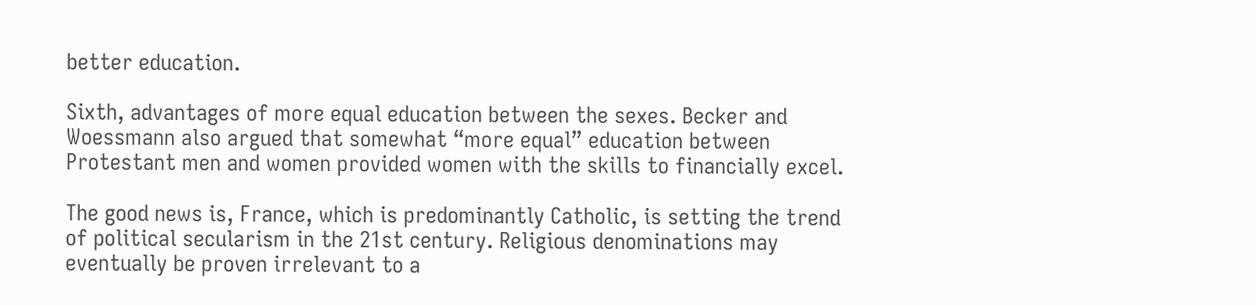better education.

Sixth, advantages of more equal education between the sexes. Becker and Woessmann also argued that somewhat “more equal” education between Protestant men and women provided women with the skills to financially excel.

The good news is, France, which is predominantly Catholic, is setting the trend of political secularism in the 21st century. Religious denominations may eventually be proven irrelevant to a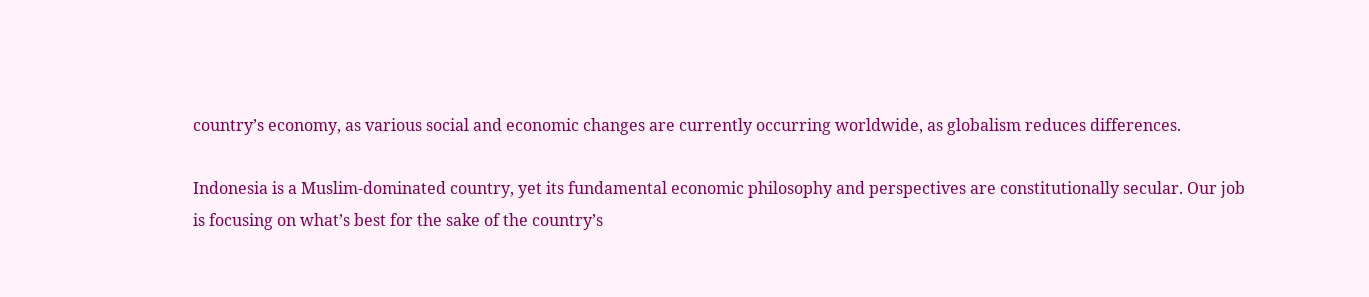country’s economy, as various social and economic changes are currently occurring worldwide, as globalism reduces differences.

Indonesia is a Muslim-dominated country, yet its fundamental economic philosophy and perspectives are constitutionally secular. Our job is focusing on what’s best for the sake of the country’s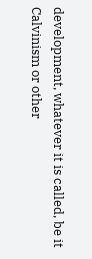development, whatever it is called, be it Calvinism or other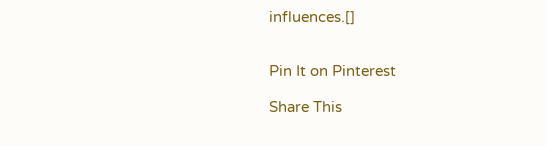influences.[]


Pin It on Pinterest

Share This